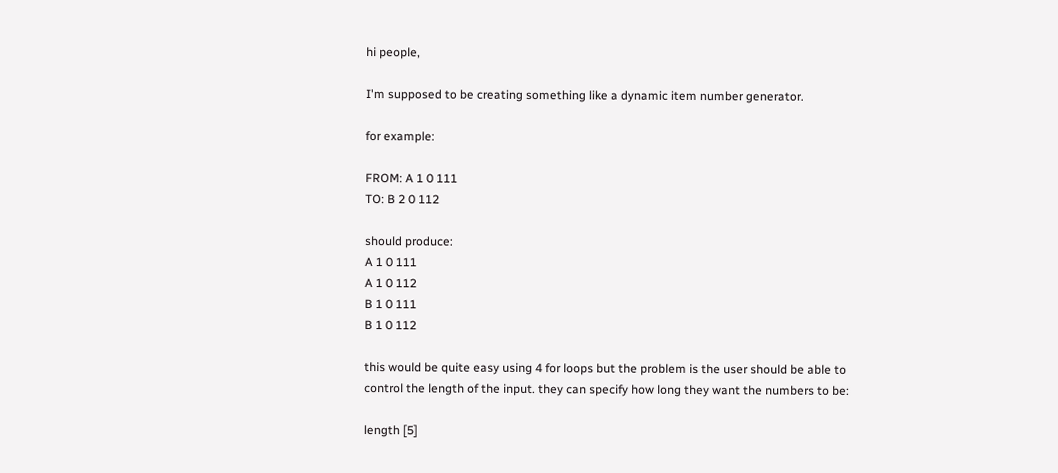hi people,

I'm supposed to be creating something like a dynamic item number generator.

for example:

FROM: A 1 0 111
TO: B 2 0 112

should produce:
A 1 0 111
A 1 0 112
B 1 0 111
B 1 0 112

this would be quite easy using 4 for loops but the problem is the user should be able to control the length of the input. they can specify how long they want the numbers to be:

length [5]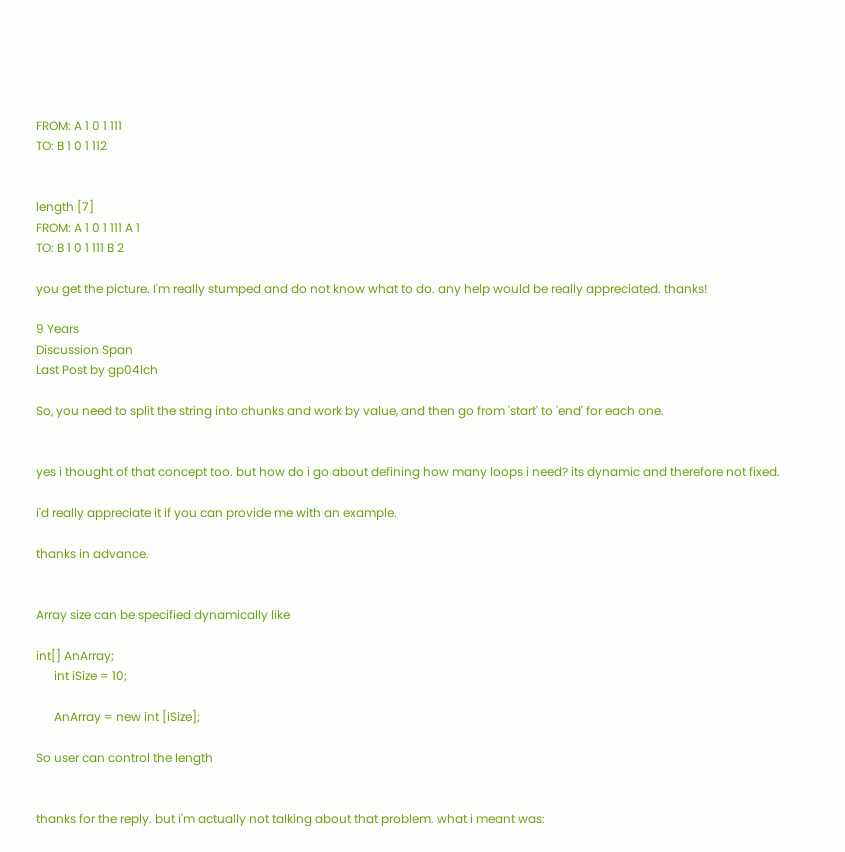FROM: A 1 0 1 111
TO: B 1 0 1 112


length [7]
FROM: A 1 0 1 111 A 1
TO: B 1 0 1 111 B 2

you get the picture. I'm really stumped and do not know what to do. any help would be really appreciated. thanks!

9 Years
Discussion Span
Last Post by gp04lch

So, you need to split the string into chunks and work by value, and then go from 'start' to 'end' for each one.


yes i thought of that concept too. but how do i go about defining how many loops i need? its dynamic and therefore not fixed.

i'd really appreciate it if you can provide me with an example.

thanks in advance.


Array size can be specified dynamically like

int[] AnArray;
      int iSize = 10;

      AnArray = new int [iSize];

So user can control the length


thanks for the reply. but i'm actually not talking about that problem. what i meant was: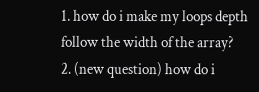1. how do i make my loops depth follow the width of the array?
2. (new question) how do i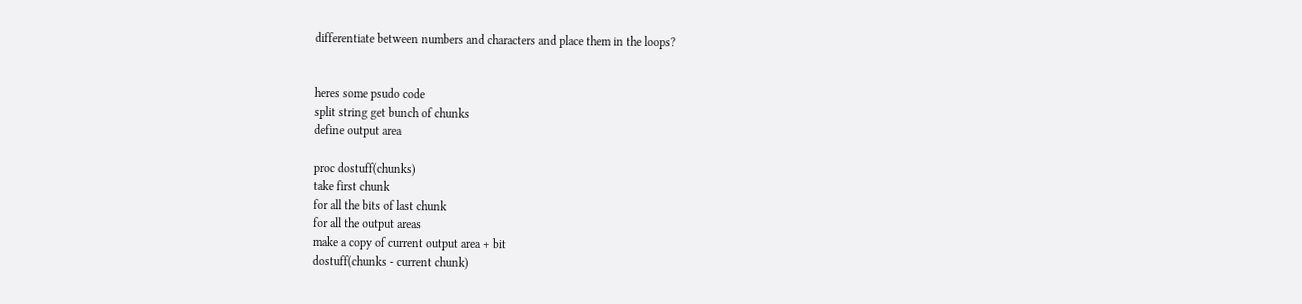differentiate between numbers and characters and place them in the loops?


heres some psudo code
split string get bunch of chunks
define output area

proc dostuff(chunks)
take first chunk
for all the bits of last chunk
for all the output areas
make a copy of current output area + bit
dostuff(chunks - current chunk)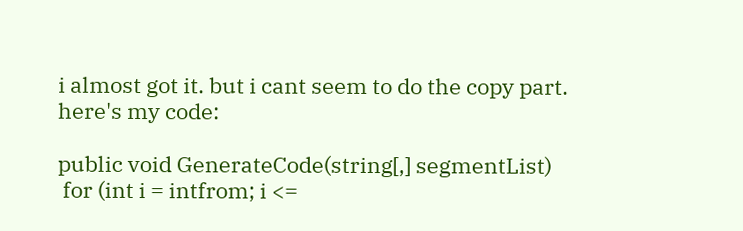i almost got it. but i cant seem to do the copy part.
here's my code:

public void GenerateCode(string[,] segmentList)
 for (int i = intfrom; i <=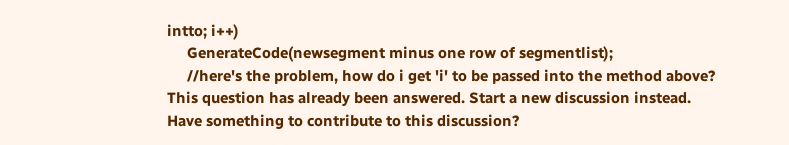intto; i++)
     GenerateCode(newsegment minus one row of segmentlist);
     //here's the problem, how do i get 'i' to be passed into the method above?
This question has already been answered. Start a new discussion instead.
Have something to contribute to this discussion?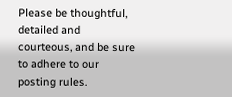Please be thoughtful, detailed and courteous, and be sure to adhere to our posting rules.